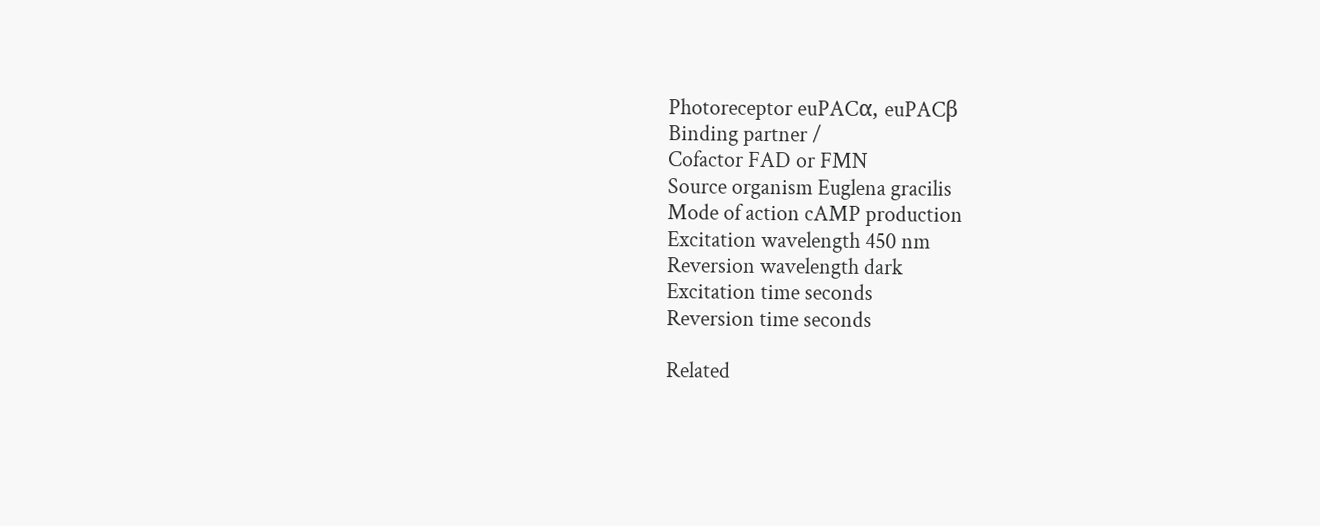Photoreceptor euPACα, euPACβ
Binding partner /
Cofactor FAD or FMN
Source organism Euglena gracilis
Mode of action cAMP production
Excitation wavelength 450 nm
Reversion wavelength dark
Excitation time seconds
Reversion time seconds

Related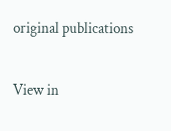original publications

View in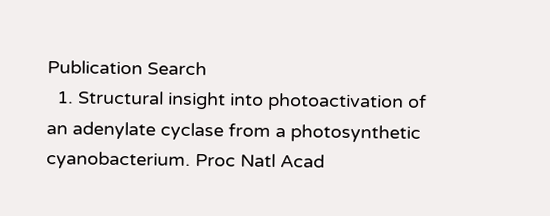Publication Search
  1. Structural insight into photoactivation of an adenylate cyclase from a photosynthetic cyanobacterium. Proc Natl Acad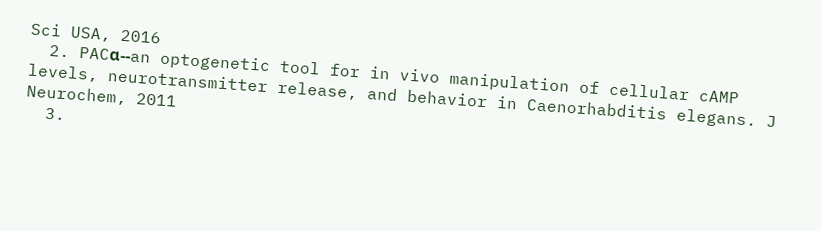Sci USA, 2016
  2. PACα--an optogenetic tool for in vivo manipulation of cellular cAMP levels, neurotransmitter release, and behavior in Caenorhabditis elegans. J Neurochem, 2011
  3.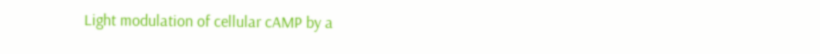Light modulation of cellular cAMP by a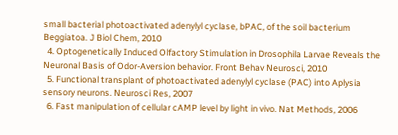small bacterial photoactivated adenylyl cyclase, bPAC, of the soil bacterium Beggiatoa. J Biol Chem, 2010
  4. Optogenetically Induced Olfactory Stimulation in Drosophila Larvae Reveals the Neuronal Basis of Odor-Aversion behavior. Front Behav Neurosci, 2010
  5. Functional transplant of photoactivated adenylyl cyclase (PAC) into Aplysia sensory neurons. Neurosci Res, 2007
  6. Fast manipulation of cellular cAMP level by light in vivo. Nat Methods, 2006